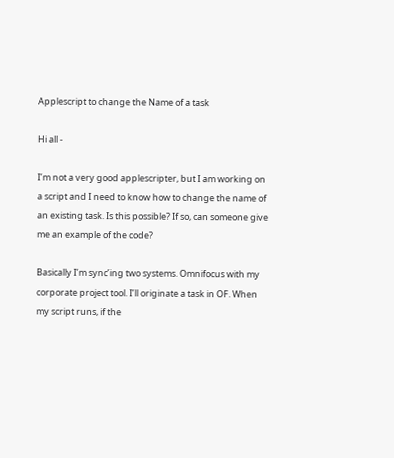Applescript to change the Name of a task

Hi all -

I’m not a very good applescripter, but I am working on a script and I need to know how to change the name of an existing task. Is this possible? If so, can someone give me an example of the code?

Basically I’m sync’ing two systems. Omnifocus with my corporate project tool. I’ll originate a task in OF. When my script runs, if the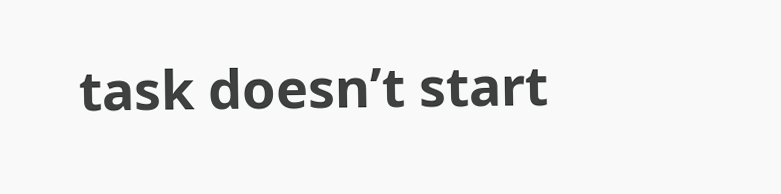task doesn’t start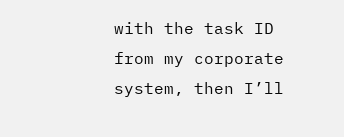with the task ID from my corporate system, then I’ll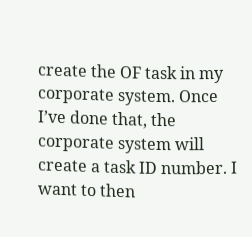create the OF task in my corporate system. Once I’ve done that, the corporate system will create a task ID number. I want to then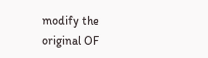modify the original OF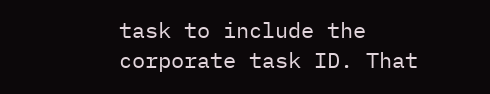task to include the corporate task ID. That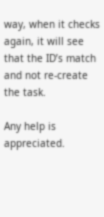way, when it checks again, it will see that the ID’s match and not re-create the task.

Any help is appreciated.